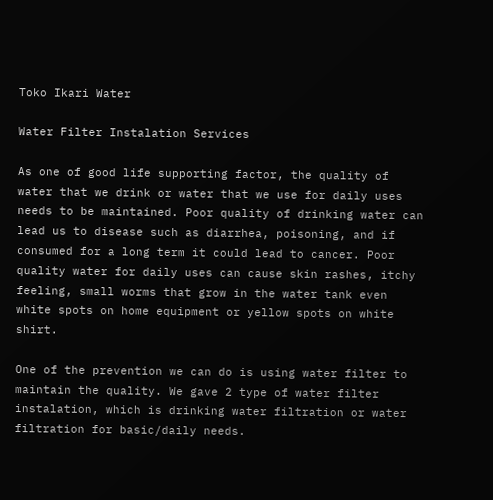Toko Ikari Water

Water Filter Instalation Services

As one of good life supporting factor, the quality of water that we drink or water that we use for daily uses needs to be maintained. Poor quality of drinking water can lead us to disease such as diarrhea, poisoning, and if consumed for a long term it could lead to cancer. Poor quality water for daily uses can cause skin rashes, itchy feeling, small worms that grow in the water tank even white spots on home equipment or yellow spots on white shirt.

One of the prevention we can do is using water filter to maintain the quality. We gave 2 type of water filter instalation, which is drinking water filtration or water filtration for basic/daily needs.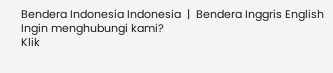Bendera Indonesia Indonesia  |  Bendera Inggris English
Ingin menghubungi kami?
Klik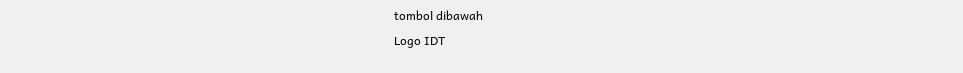tombol dibawah
Logo IDT